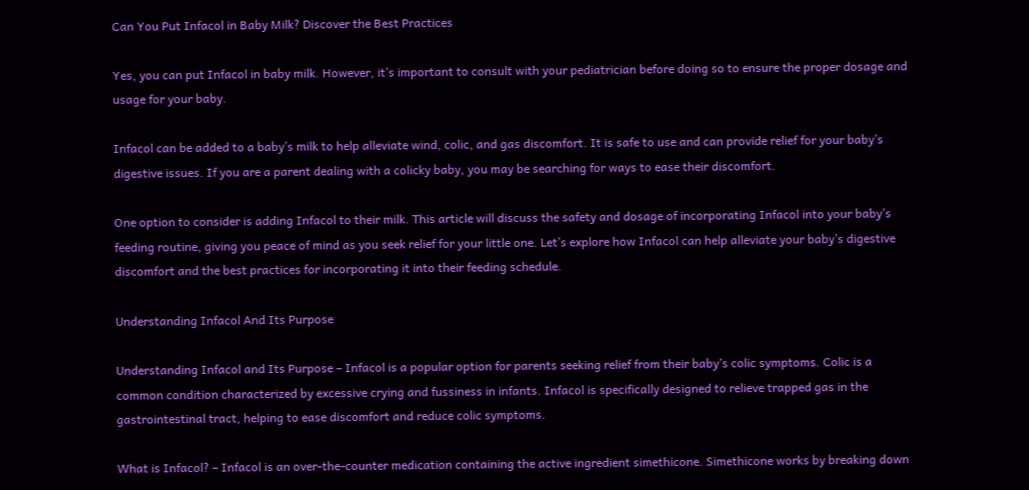Can You Put Infacol in Baby Milk? Discover the Best Practices

Yes, you can put Infacol in baby milk. However, it’s important to consult with your pediatrician before doing so to ensure the proper dosage and usage for your baby.

Infacol can be added to a baby’s milk to help alleviate wind, colic, and gas discomfort. It is safe to use and can provide relief for your baby’s digestive issues. If you are a parent dealing with a colicky baby, you may be searching for ways to ease their discomfort.

One option to consider is adding Infacol to their milk. This article will discuss the safety and dosage of incorporating Infacol into your baby’s feeding routine, giving you peace of mind as you seek relief for your little one. Let’s explore how Infacol can help alleviate your baby’s digestive discomfort and the best practices for incorporating it into their feeding schedule.

Understanding Infacol And Its Purpose

Understanding Infacol and Its Purpose – Infacol is a popular option for parents seeking relief from their baby’s colic symptoms. Colic is a common condition characterized by excessive crying and fussiness in infants. Infacol is specifically designed to relieve trapped gas in the gastrointestinal tract, helping to ease discomfort and reduce colic symptoms.

What is Infacol? – Infacol is an over-the-counter medication containing the active ingredient simethicone. Simethicone works by breaking down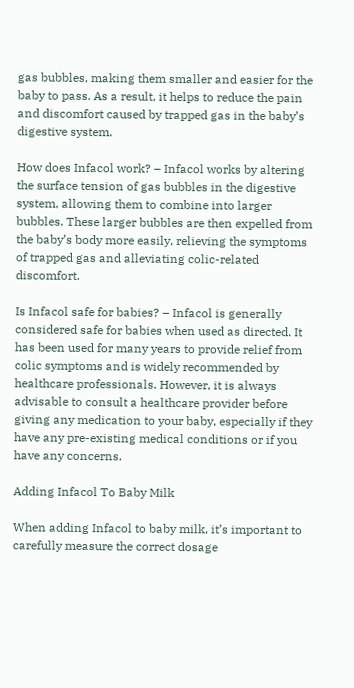gas bubbles, making them smaller and easier for the baby to pass. As a result, it helps to reduce the pain and discomfort caused by trapped gas in the baby’s digestive system.

How does Infacol work? – Infacol works by altering the surface tension of gas bubbles in the digestive system, allowing them to combine into larger bubbles. These larger bubbles are then expelled from the baby’s body more easily, relieving the symptoms of trapped gas and alleviating colic-related discomfort.

Is Infacol safe for babies? – Infacol is generally considered safe for babies when used as directed. It has been used for many years to provide relief from colic symptoms and is widely recommended by healthcare professionals. However, it is always advisable to consult a healthcare provider before giving any medication to your baby, especially if they have any pre-existing medical conditions or if you have any concerns.

Adding Infacol To Baby Milk

When adding Infacol to baby milk, it’s important to carefully measure the correct dosage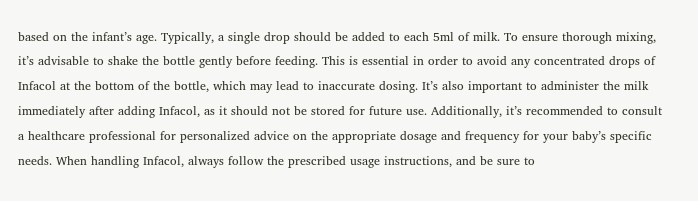based on the infant’s age. Typically, a single drop should be added to each 5ml of milk. To ensure thorough mixing, it’s advisable to shake the bottle gently before feeding. This is essential in order to avoid any concentrated drops of Infacol at the bottom of the bottle, which may lead to inaccurate dosing. It’s also important to administer the milk immediately after adding Infacol, as it should not be stored for future use. Additionally, it’s recommended to consult a healthcare professional for personalized advice on the appropriate dosage and frequency for your baby’s specific needs. When handling Infacol, always follow the prescribed usage instructions, and be sure to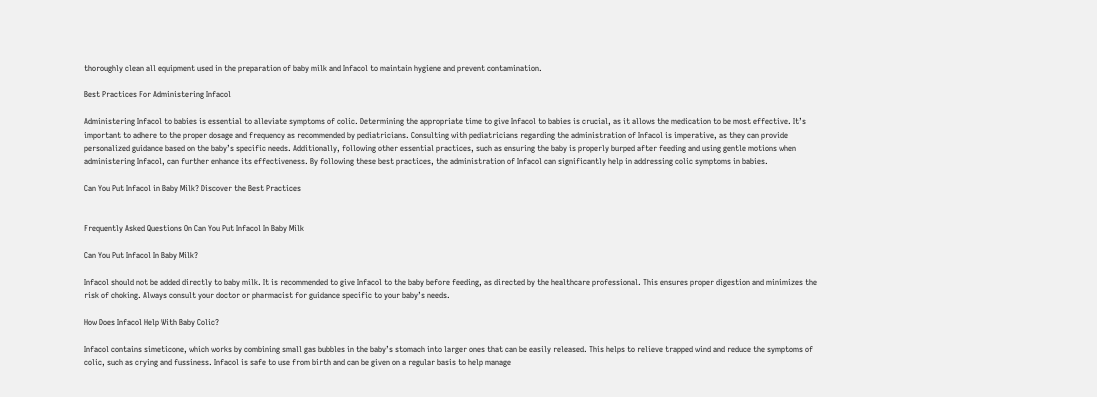thoroughly clean all equipment used in the preparation of baby milk and Infacol to maintain hygiene and prevent contamination.

Best Practices For Administering Infacol

Administering Infacol to babies is essential to alleviate symptoms of colic. Determining the appropriate time to give Infacol to babies is crucial, as it allows the medication to be most effective. It’s important to adhere to the proper dosage and frequency as recommended by pediatricians. Consulting with pediatricians regarding the administration of Infacol is imperative, as they can provide personalized guidance based on the baby’s specific needs. Additionally, following other essential practices, such as ensuring the baby is properly burped after feeding and using gentle motions when administering Infacol, can further enhance its effectiveness. By following these best practices, the administration of Infacol can significantly help in addressing colic symptoms in babies.

Can You Put Infacol in Baby Milk? Discover the Best Practices


Frequently Asked Questions On Can You Put Infacol In Baby Milk

Can You Put Infacol In Baby Milk?

Infacol should not be added directly to baby milk. It is recommended to give Infacol to the baby before feeding, as directed by the healthcare professional. This ensures proper digestion and minimizes the risk of choking. Always consult your doctor or pharmacist for guidance specific to your baby’s needs.

How Does Infacol Help With Baby Colic?

Infacol contains simeticone, which works by combining small gas bubbles in the baby’s stomach into larger ones that can be easily released. This helps to relieve trapped wind and reduce the symptoms of colic, such as crying and fussiness. Infacol is safe to use from birth and can be given on a regular basis to help manage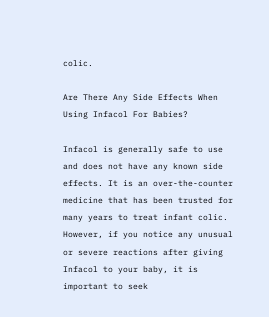colic.

Are There Any Side Effects When Using Infacol For Babies?

Infacol is generally safe to use and does not have any known side effects. It is an over-the-counter medicine that has been trusted for many years to treat infant colic. However, if you notice any unusual or severe reactions after giving Infacol to your baby, it is important to seek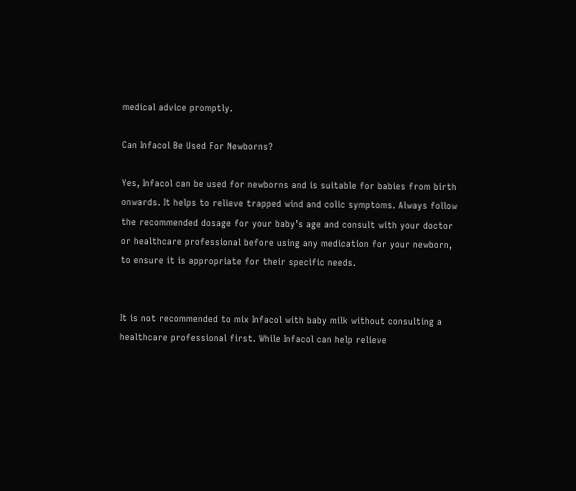medical advice promptly.

Can Infacol Be Used For Newborns?

Yes, Infacol can be used for newborns and is suitable for babies from birth onwards. It helps to relieve trapped wind and colic symptoms. Always follow the recommended dosage for your baby’s age and consult with your doctor or healthcare professional before using any medication for your newborn, to ensure it is appropriate for their specific needs.


It is not recommended to mix Infacol with baby milk without consulting a healthcare professional first. While Infacol can help relieve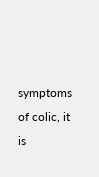symptoms of colic, it is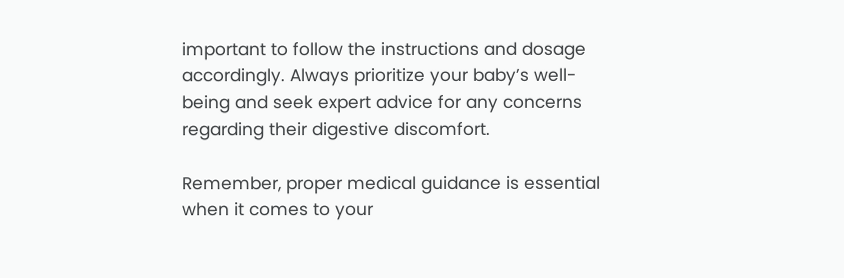important to follow the instructions and dosage accordingly. Always prioritize your baby’s well-being and seek expert advice for any concerns regarding their digestive discomfort.

Remember, proper medical guidance is essential when it comes to your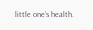little one’s health.